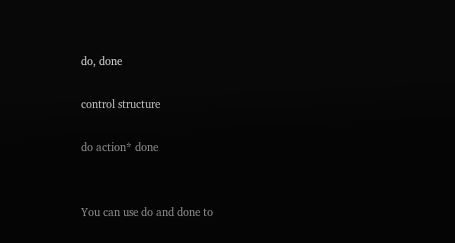do, done

control structure

do action* done


You can use do and done to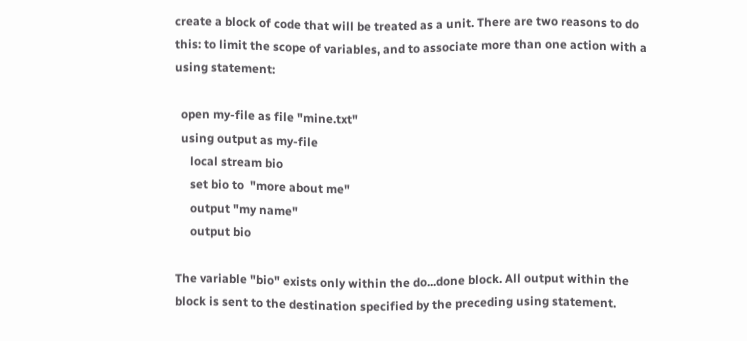create a block of code that will be treated as a unit. There are two reasons to do this: to limit the scope of variables, and to associate more than one action with a using statement:

  open my-file as file "mine.txt"
  using output as my-file
     local stream bio
     set bio to  "more about me"
     output "my name"
     output bio

The variable "bio" exists only within the do...done block. All output within the block is sent to the destination specified by the preceding using statement.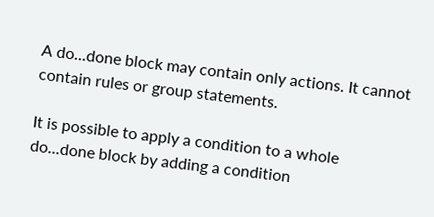A do...done block may contain only actions. It cannot contain rules or group statements.

It is possible to apply a condition to a whole do...done block by adding a condition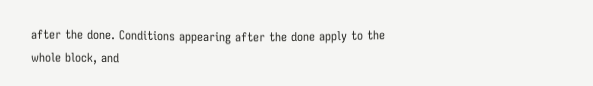after the done. Conditions appearing after the done apply to the whole block, and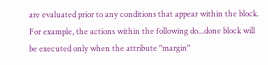are evaluated prior to any conditions that appear within the block. For example, the actions within the following do...done block will be executed only when the attribute "margin"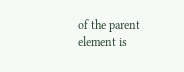of the parent element is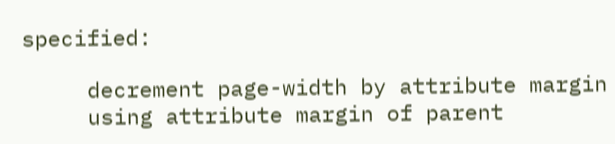specified:

     decrement page-width by attribute margin
     using attribute margin of parent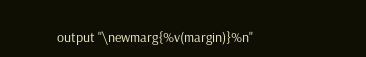output "\newmarg{%v(margin)}%n"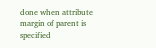done when attribute margin of parent is specified